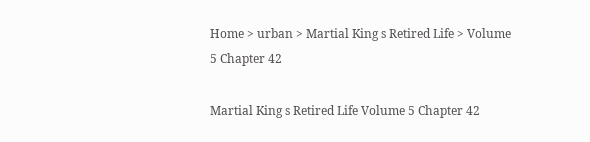Home > urban > Martial King s Retired Life > Volume 5 Chapter 42

Martial King s Retired Life Volume 5 Chapter 42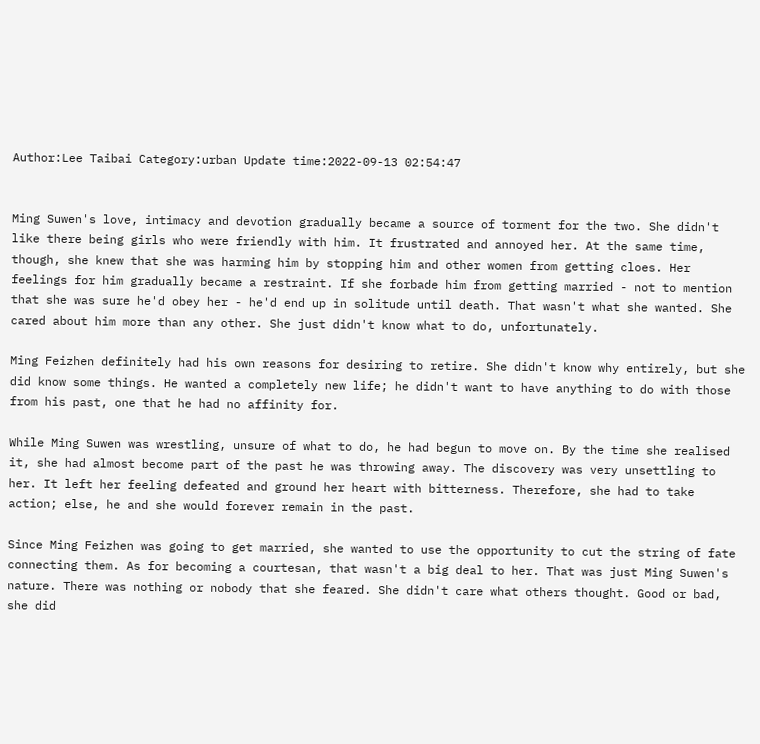Author:Lee Taibai Category:urban Update time:2022-09-13 02:54:47


Ming Suwen's love, intimacy and devotion gradually became a source of torment for the two. She didn't like there being girls who were friendly with him. It frustrated and annoyed her. At the same time, though, she knew that she was harming him by stopping him and other women from getting cloes. Her feelings for him gradually became a restraint. If she forbade him from getting married - not to mention that she was sure he'd obey her - he'd end up in solitude until death. That wasn't what she wanted. She cared about him more than any other. She just didn't know what to do, unfortunately.

Ming Feizhen definitely had his own reasons for desiring to retire. She didn't know why entirely, but she did know some things. He wanted a completely new life; he didn't want to have anything to do with those from his past, one that he had no affinity for.

While Ming Suwen was wrestling, unsure of what to do, he had begun to move on. By the time she realised it, she had almost become part of the past he was throwing away. The discovery was very unsettling to her. It left her feeling defeated and ground her heart with bitterness. Therefore, she had to take action; else, he and she would forever remain in the past.

Since Ming Feizhen was going to get married, she wanted to use the opportunity to cut the string of fate connecting them. As for becoming a courtesan, that wasn't a big deal to her. That was just Ming Suwen's nature. There was nothing or nobody that she feared. She didn't care what others thought. Good or bad, she did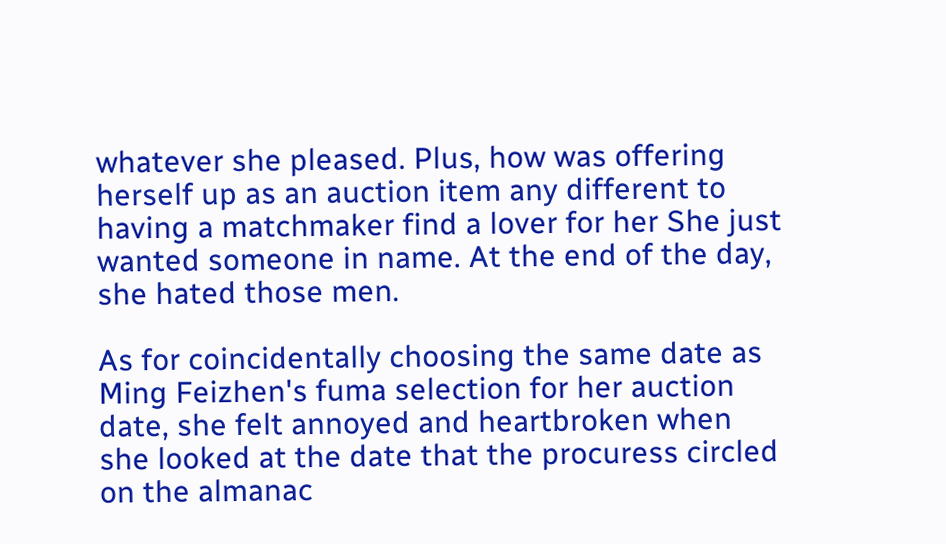whatever she pleased. Plus, how was offering herself up as an auction item any different to having a matchmaker find a lover for her She just wanted someone in name. At the end of the day, she hated those men.

As for coincidentally choosing the same date as Ming Feizhen's fuma selection for her auction date, she felt annoyed and heartbroken when she looked at the date that the procuress circled on the almanac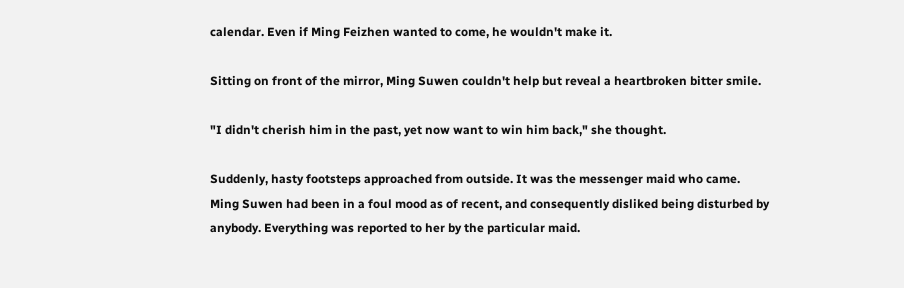calendar. Even if Ming Feizhen wanted to come, he wouldn't make it.

Sitting on front of the mirror, Ming Suwen couldn't help but reveal a heartbroken bitter smile.

"I didn't cherish him in the past, yet now want to win him back," she thought.

Suddenly, hasty footsteps approached from outside. It was the messenger maid who came. Ming Suwen had been in a foul mood as of recent, and consequently disliked being disturbed by anybody. Everything was reported to her by the particular maid.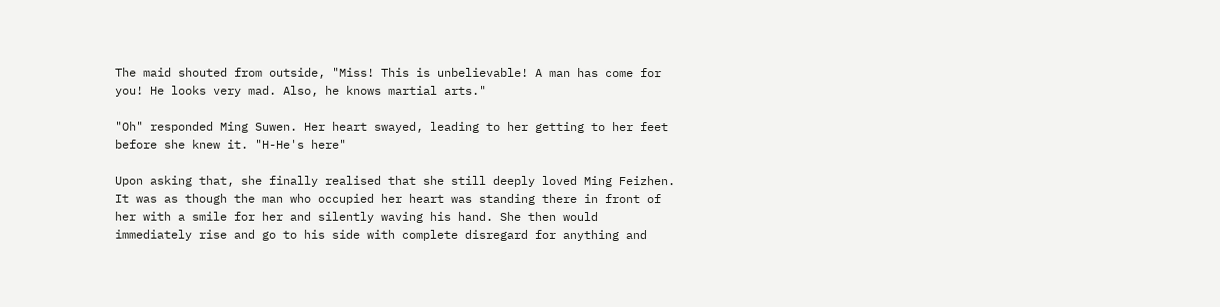The maid shouted from outside, "Miss! This is unbelievable! A man has come for you! He looks very mad. Also, he knows martial arts."

"Oh" responded Ming Suwen. Her heart swayed, leading to her getting to her feet before she knew it. "H-He's here"

Upon asking that, she finally realised that she still deeply loved Ming Feizhen. It was as though the man who occupied her heart was standing there in front of her with a smile for her and silently waving his hand. She then would immediately rise and go to his side with complete disregard for anything and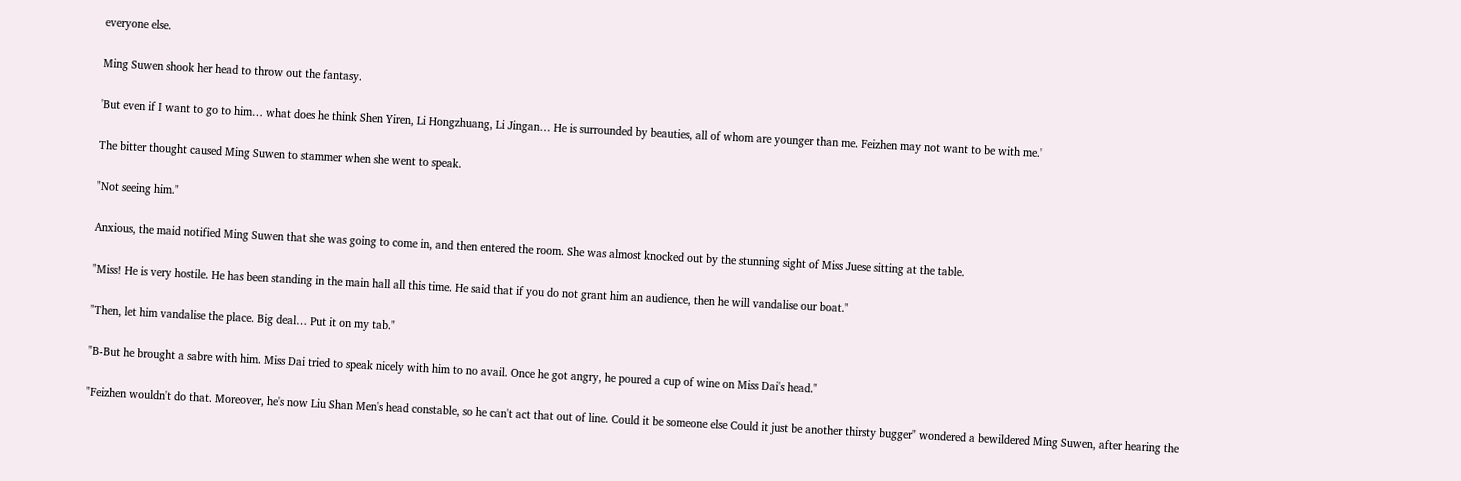everyone else.

Ming Suwen shook her head to throw out the fantasy.

'But even if I want to go to him… what does he think Shen Yiren, Li Hongzhuang, Li Jingan… He is surrounded by beauties, all of whom are younger than me. Feizhen may not want to be with me.'

The bitter thought caused Ming Suwen to stammer when she went to speak.

"Not seeing him."

Anxious, the maid notified Ming Suwen that she was going to come in, and then entered the room. She was almost knocked out by the stunning sight of Miss Juese sitting at the table.

"Miss! He is very hostile. He has been standing in the main hall all this time. He said that if you do not grant him an audience, then he will vandalise our boat."

"Then, let him vandalise the place. Big deal… Put it on my tab."

"B-But he brought a sabre with him. Miss Dai tried to speak nicely with him to no avail. Once he got angry, he poured a cup of wine on Miss Dai's head."

"Feizhen wouldn't do that. Moreover, he's now Liu Shan Men's head constable, so he can't act that out of line. Could it be someone else Could it just be another thirsty bugger" wondered a bewildered Ming Suwen, after hearing the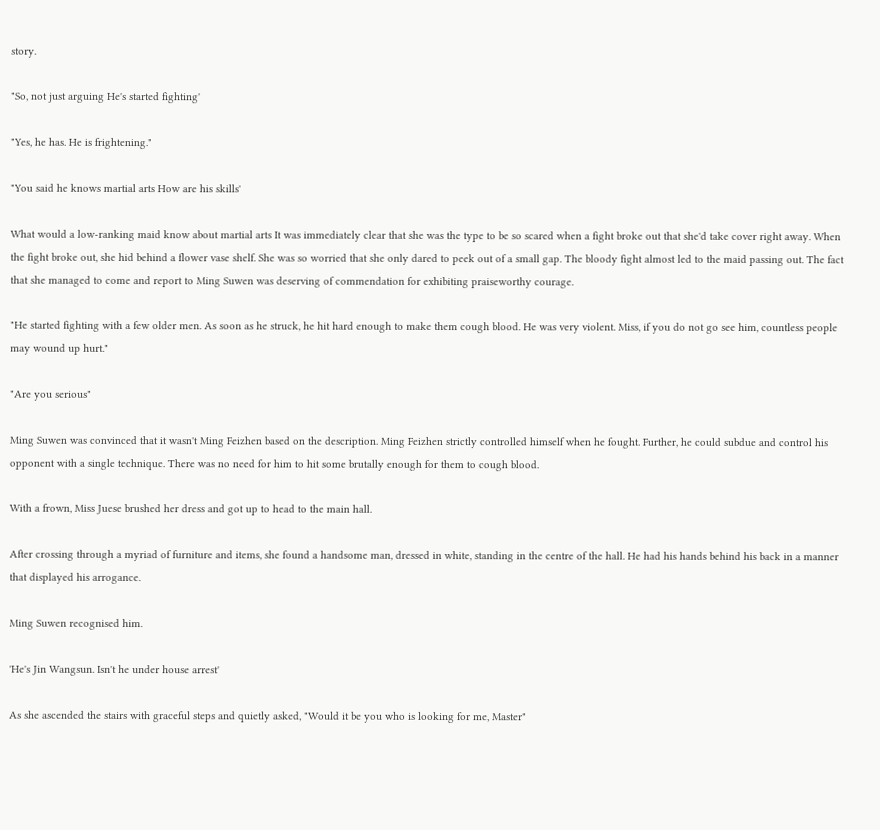story.

"So, not just arguing He's started fighting'

"Yes, he has. He is frightening."

"You said he knows martial arts How are his skills'

What would a low-ranking maid know about martial arts It was immediately clear that she was the type to be so scared when a fight broke out that she'd take cover right away. When the fight broke out, she hid behind a flower vase shelf. She was so worried that she only dared to peek out of a small gap. The bloody fight almost led to the maid passing out. The fact that she managed to come and report to Ming Suwen was deserving of commendation for exhibiting praiseworthy courage.

"He started fighting with a few older men. As soon as he struck, he hit hard enough to make them cough blood. He was very violent. Miss, if you do not go see him, countless people may wound up hurt."

"Are you serious"

Ming Suwen was convinced that it wasn't Ming Feizhen based on the description. Ming Feizhen strictly controlled himself when he fought. Further, he could subdue and control his opponent with a single technique. There was no need for him to hit some brutally enough for them to cough blood.

With a frown, Miss Juese brushed her dress and got up to head to the main hall.

After crossing through a myriad of furniture and items, she found a handsome man, dressed in white, standing in the centre of the hall. He had his hands behind his back in a manner that displayed his arrogance.

Ming Suwen recognised him.

'He's Jin Wangsun. Isn't he under house arrest'

As she ascended the stairs with graceful steps and quietly asked, "Would it be you who is looking for me, Master"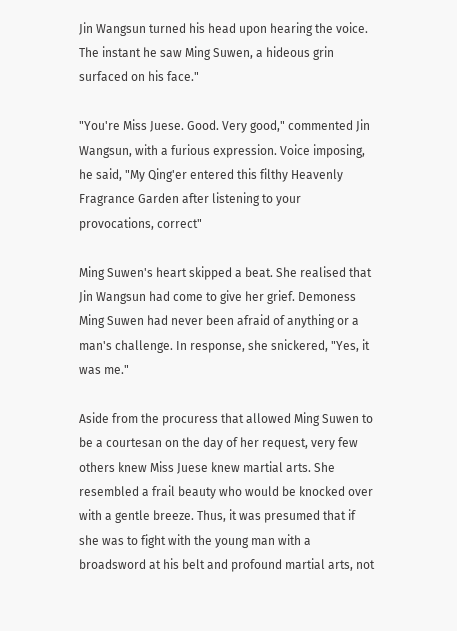Jin Wangsun turned his head upon hearing the voice. The instant he saw Ming Suwen, a hideous grin surfaced on his face."

"You're Miss Juese. Good. Very good," commented Jin Wangsun, with a furious expression. Voice imposing, he said, "My Qing'er entered this filthy Heavenly Fragrance Garden after listening to your provocations, correct"

Ming Suwen's heart skipped a beat. She realised that Jin Wangsun had come to give her grief. Demoness Ming Suwen had never been afraid of anything or a man's challenge. In response, she snickered, "Yes, it was me."

Aside from the procuress that allowed Ming Suwen to be a courtesan on the day of her request, very few others knew Miss Juese knew martial arts. She resembled a frail beauty who would be knocked over with a gentle breeze. Thus, it was presumed that if she was to fight with the young man with a broadsword at his belt and profound martial arts, not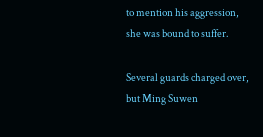to mention his aggression, she was bound to suffer.

Several guards charged over, but Ming Suwen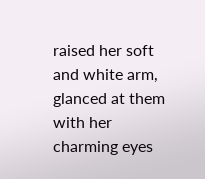raised her soft and white arm, glanced at them with her charming eyes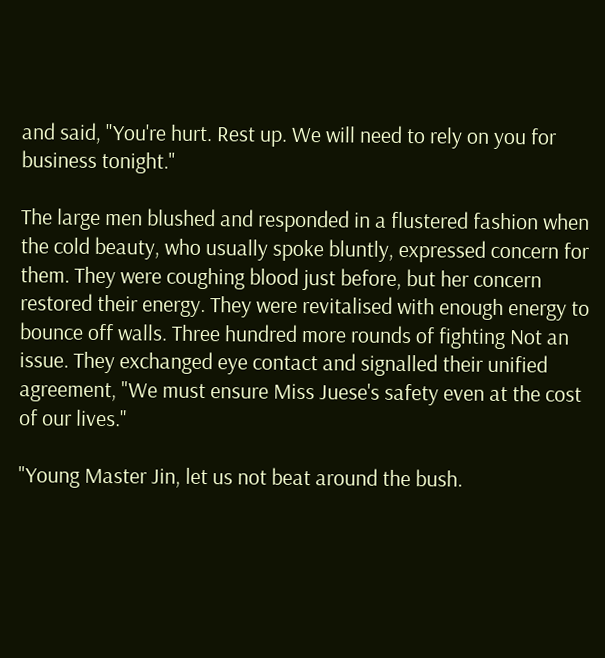and said, "You're hurt. Rest up. We will need to rely on you for business tonight."

The large men blushed and responded in a flustered fashion when the cold beauty, who usually spoke bluntly, expressed concern for them. They were coughing blood just before, but her concern restored their energy. They were revitalised with enough energy to bounce off walls. Three hundred more rounds of fighting Not an issue. They exchanged eye contact and signalled their unified agreement, "We must ensure Miss Juese's safety even at the cost of our lives."

"Young Master Jin, let us not beat around the bush.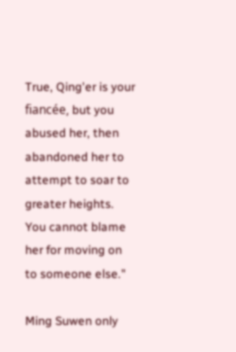True, Qing'er is your fiancée, but you abused her, then abandoned her to attempt to soar to greater heights. You cannot blame her for moving on to someone else."

Ming Suwen only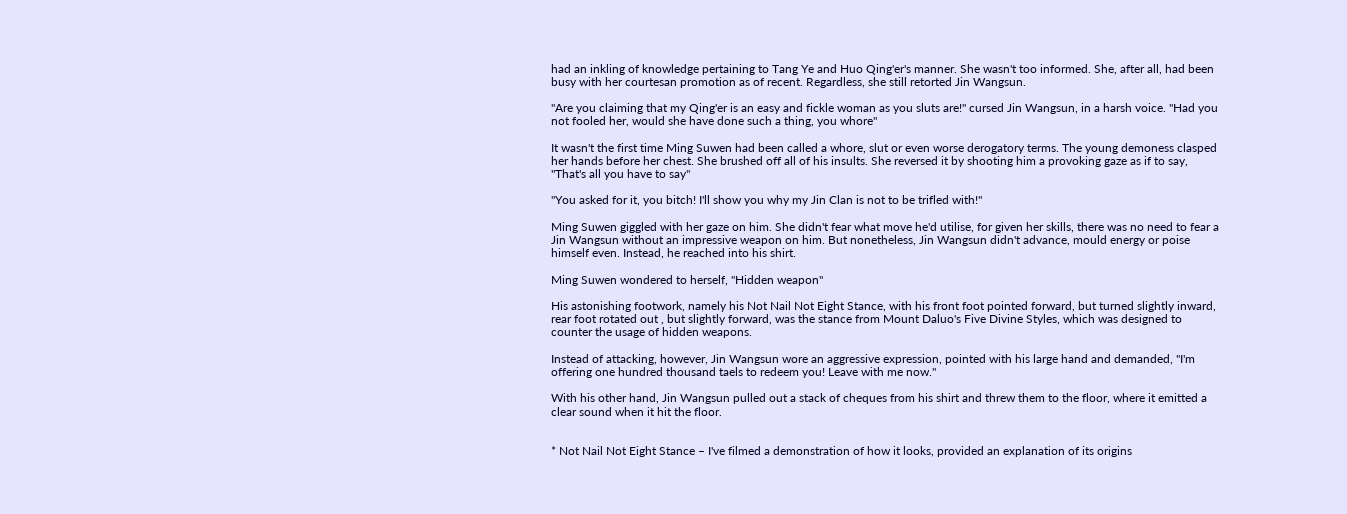had an inkling of knowledge pertaining to Tang Ye and Huo Qing'er's manner. She wasn't too informed. She, after all, had been busy with her courtesan promotion as of recent. Regardless, she still retorted Jin Wangsun.

"Are you claiming that my Qing'er is an easy and fickle woman as you sluts are!" cursed Jin Wangsun, in a harsh voice. "Had you not fooled her, would she have done such a thing, you whore"

It wasn't the first time Ming Suwen had been called a whore, slut or even worse derogatory terms. The young demoness clasped her hands before her chest. She brushed off all of his insults. She reversed it by shooting him a provoking gaze as if to say, "That's all you have to say"

"You asked for it, you bitch! I'll show you why my Jin Clan is not to be trifled with!"

Ming Suwen giggled with her gaze on him. She didn't fear what move he'd utilise, for given her skills, there was no need to fear a Jin Wangsun without an impressive weapon on him. But nonetheless, Jin Wangsun didn't advance, mould energy or poise himself even. Instead, he reached into his shirt.

Ming Suwen wondered to herself, "Hidden weapon"

His astonishing footwork, namely his Not Nail Not Eight Stance, with his front foot pointed forward, but turned slightly inward, rear foot rotated out , but slightly forward, was the stance from Mount Daluo's Five Divine Styles, which was designed to counter the usage of hidden weapons.

Instead of attacking, however, Jin Wangsun wore an aggressive expression, pointed with his large hand and demanded, "I'm offering one hundred thousand taels to redeem you! Leave with me now."

With his other hand, Jin Wangsun pulled out a stack of cheques from his shirt and threw them to the floor, where it emitted a clear sound when it hit the floor.


* Not Nail Not Eight Stance – I've filmed a demonstration of how it looks, provided an explanation of its origins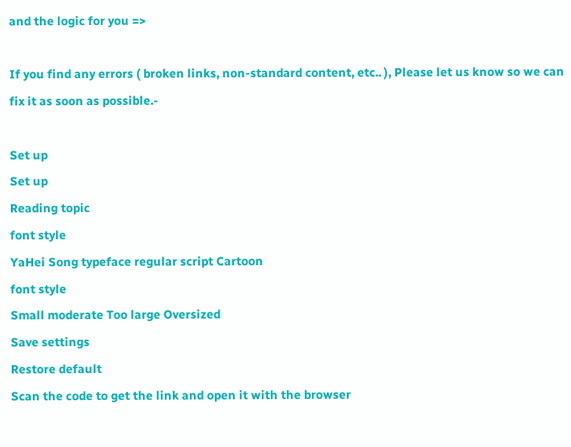and the logic for you =>

If you find any errors ( broken links, non-standard content, etc.. ), Please let us know so we can fix it as soon as possible.-

Set up
Set up
Reading topic
font style
YaHei Song typeface regular script Cartoon
font style
Small moderate Too large Oversized
Save settings
Restore default
Scan the code to get the link and open it with the browser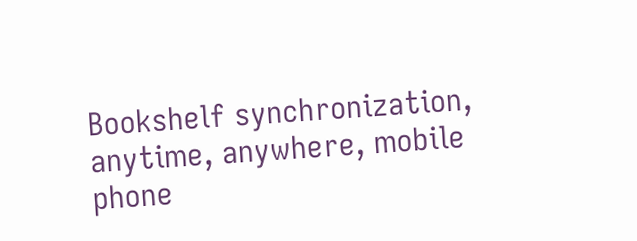Bookshelf synchronization, anytime, anywhere, mobile phone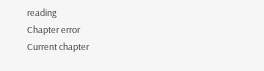reading
Chapter error
Current chapter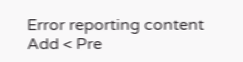Error reporting content
Add < Pre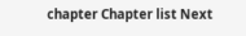chapter Chapter list Next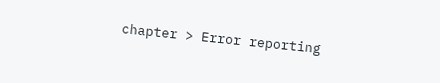chapter > Error reporting